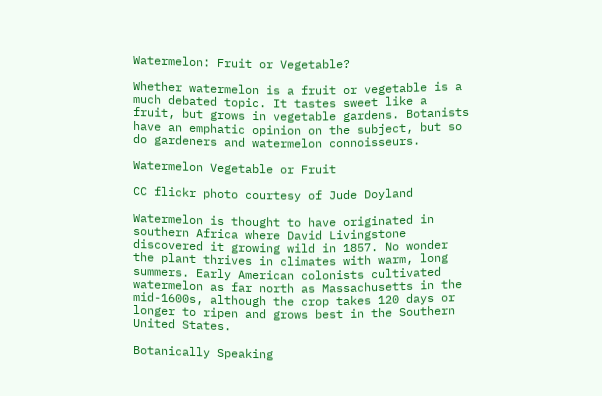Watermelon: Fruit or Vegetable?

Whether watermelon is a fruit or vegetable is a much debated topic. It tastes sweet like a fruit, but grows in vegetable gardens. Botanists have an emphatic opinion on the subject, but so do gardeners and watermelon connoisseurs.

Watermelon Vegetable or Fruit

CC flickr photo courtesy of Jude Doyland

Watermelon is thought to have originated in southern Africa where David Livingstone discovered it growing wild in 1857. No wonder the plant thrives in climates with warm, long summers. Early American colonists cultivated watermelon as far north as Massachusetts in the mid-1600s, although the crop takes 120 days or longer to ripen and grows best in the Southern United States.

Botanically Speaking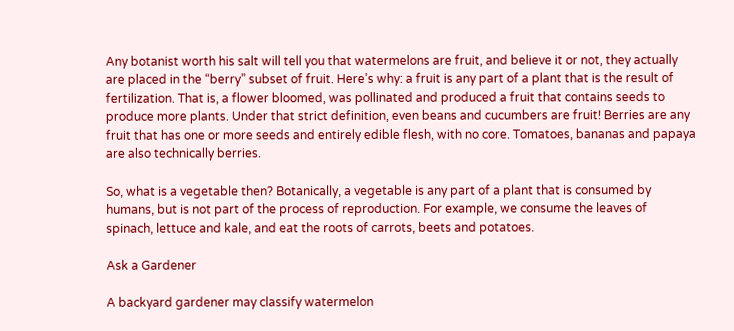Any botanist worth his salt will tell you that watermelons are fruit, and believe it or not, they actually are placed in the “berry” subset of fruit. Here’s why: a fruit is any part of a plant that is the result of fertilization. That is, a flower bloomed, was pollinated and produced a fruit that contains seeds to produce more plants. Under that strict definition, even beans and cucumbers are fruit! Berries are any fruit that has one or more seeds and entirely edible flesh, with no core. Tomatoes, bananas and papaya are also technically berries.

So, what is a vegetable then? Botanically, a vegetable is any part of a plant that is consumed by humans, but is not part of the process of reproduction. For example, we consume the leaves of spinach, lettuce and kale, and eat the roots of carrots, beets and potatoes.

Ask a Gardener

A backyard gardener may classify watermelon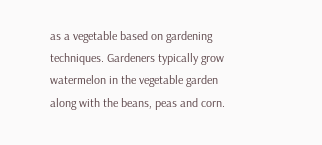as a vegetable based on gardening techniques. Gardeners typically grow watermelon in the vegetable garden along with the beans, peas and corn.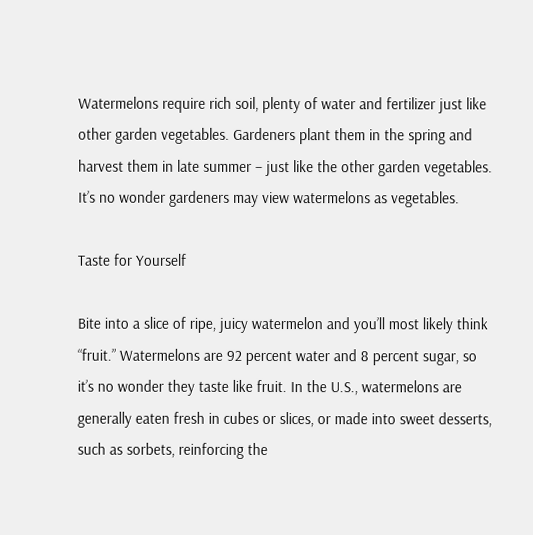Watermelons require rich soil, plenty of water and fertilizer just like other garden vegetables. Gardeners plant them in the spring and harvest them in late summer – just like the other garden vegetables. It’s no wonder gardeners may view watermelons as vegetables.

Taste for Yourself

Bite into a slice of ripe, juicy watermelon and you’ll most likely think “fruit.” Watermelons are 92 percent water and 8 percent sugar, so it’s no wonder they taste like fruit. In the U.S., watermelons are generally eaten fresh in cubes or slices, or made into sweet desserts, such as sorbets, reinforcing the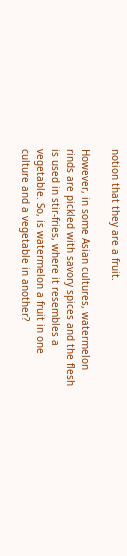notion that they are a fruit.

However, in some Asian cultures, watermelon rinds are pickled with savory spices and the flesh is used in stir-fries, where it resembles a vegetable. So, is watermelon a fruit in one culture and a vegetable in another?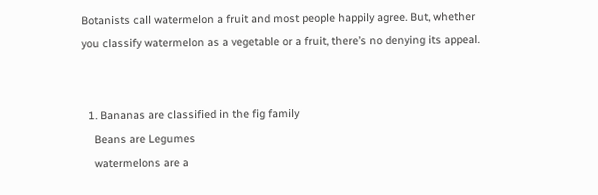Botanists call watermelon a fruit and most people happily agree. But, whether you classify watermelon as a vegetable or a fruit, there’s no denying its appeal.


  1. Bananas are classified in the fig family
    Beans are Legumes
    watermelons are a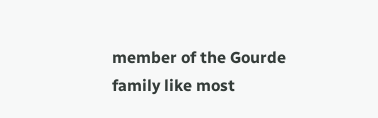member of the Gourde family like most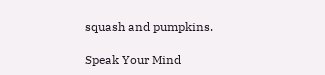squash and pumpkins.

Speak Your Mind